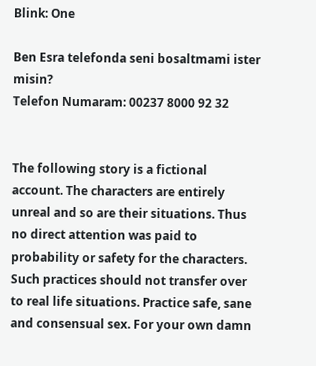Blink: One

Ben Esra telefonda seni bosaltmami ister misin?
Telefon Numaram: 00237 8000 92 32


The following story is a fictional account. The characters are entirely unreal and so are their situations. Thus no direct attention was paid to probability or safety for the characters. Such practices should not transfer over to real life situations. Practice safe, sane and consensual sex. For your own damn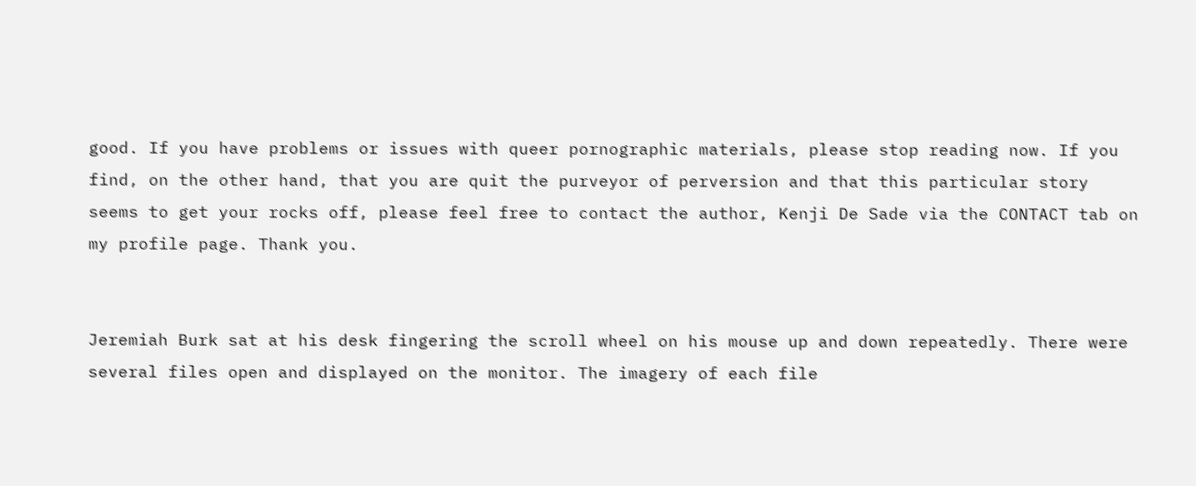good. If you have problems or issues with queer pornographic materials, please stop reading now. If you find, on the other hand, that you are quit the purveyor of perversion and that this particular story seems to get your rocks off, please feel free to contact the author, Kenji De Sade via the CONTACT tab on my profile page. Thank you.


Jeremiah Burk sat at his desk fingering the scroll wheel on his mouse up and down repeatedly. There were several files open and displayed on the monitor. The imagery of each file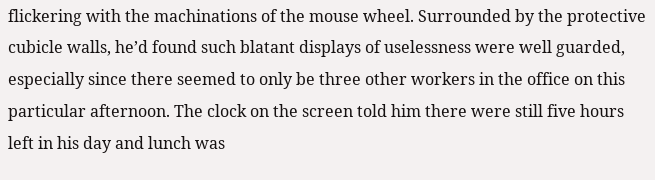flickering with the machinations of the mouse wheel. Surrounded by the protective cubicle walls, he’d found such blatant displays of uselessness were well guarded, especially since there seemed to only be three other workers in the office on this particular afternoon. The clock on the screen told him there were still five hours left in his day and lunch was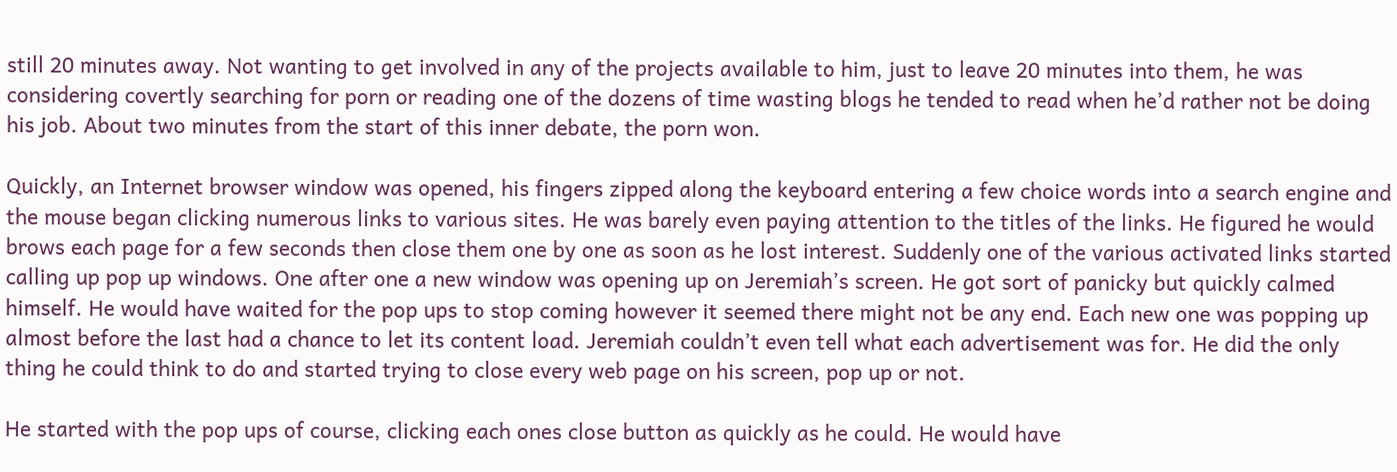still 20 minutes away. Not wanting to get involved in any of the projects available to him, just to leave 20 minutes into them, he was considering covertly searching for porn or reading one of the dozens of time wasting blogs he tended to read when he’d rather not be doing his job. About two minutes from the start of this inner debate, the porn won.

Quickly, an Internet browser window was opened, his fingers zipped along the keyboard entering a few choice words into a search engine and the mouse began clicking numerous links to various sites. He was barely even paying attention to the titles of the links. He figured he would brows each page for a few seconds then close them one by one as soon as he lost interest. Suddenly one of the various activated links started calling up pop up windows. One after one a new window was opening up on Jeremiah’s screen. He got sort of panicky but quickly calmed himself. He would have waited for the pop ups to stop coming however it seemed there might not be any end. Each new one was popping up almost before the last had a chance to let its content load. Jeremiah couldn’t even tell what each advertisement was for. He did the only thing he could think to do and started trying to close every web page on his screen, pop up or not.

He started with the pop ups of course, clicking each ones close button as quickly as he could. He would have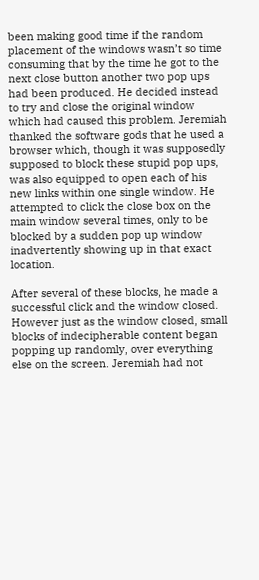been making good time if the random placement of the windows wasn’t so time consuming that by the time he got to the next close button another two pop ups had been produced. He decided instead to try and close the original window which had caused this problem. Jeremiah thanked the software gods that he used a browser which, though it was supposedly supposed to block these stupid pop ups, was also equipped to open each of his new links within one single window. He attempted to click the close box on the main window several times, only to be blocked by a sudden pop up window inadvertently showing up in that exact location.

After several of these blocks, he made a successful click and the window closed. However just as the window closed, small blocks of indecipherable content began popping up randomly, over everything else on the screen. Jeremiah had not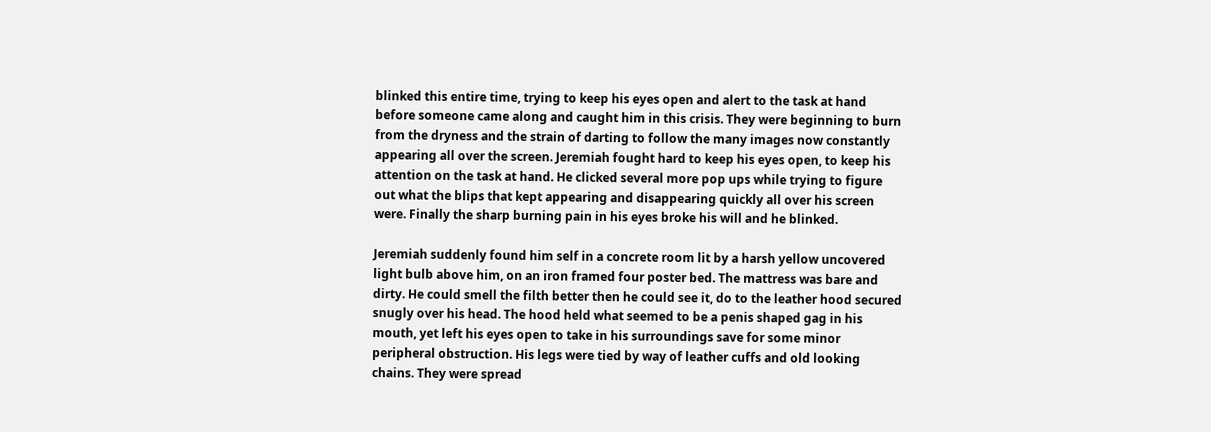blinked this entire time, trying to keep his eyes open and alert to the task at hand before someone came along and caught him in this crisis. They were beginning to burn from the dryness and the strain of darting to follow the many images now constantly appearing all over the screen. Jeremiah fought hard to keep his eyes open, to keep his attention on the task at hand. He clicked several more pop ups while trying to figure out what the blips that kept appearing and disappearing quickly all over his screen were. Finally the sharp burning pain in his eyes broke his will and he blinked.

Jeremiah suddenly found him self in a concrete room lit by a harsh yellow uncovered light bulb above him, on an iron framed four poster bed. The mattress was bare and dirty. He could smell the filth better then he could see it, do to the leather hood secured snugly over his head. The hood held what seemed to be a penis shaped gag in his mouth, yet left his eyes open to take in his surroundings save for some minor peripheral obstruction. His legs were tied by way of leather cuffs and old looking chains. They were spread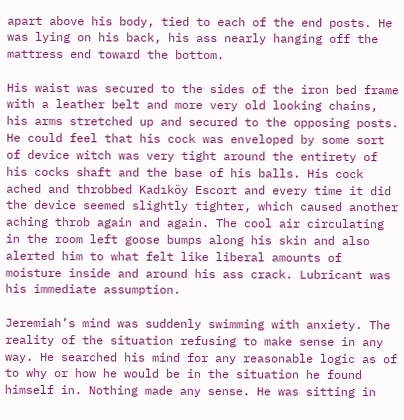apart above his body, tied to each of the end posts. He was lying on his back, his ass nearly hanging off the mattress end toward the bottom.

His waist was secured to the sides of the iron bed frame with a leather belt and more very old looking chains, his arms stretched up and secured to the opposing posts. He could feel that his cock was enveloped by some sort of device witch was very tight around the entirety of his cocks shaft and the base of his balls. His cock ached and throbbed Kadıköy Escort and every time it did the device seemed slightly tighter, which caused another aching throb again and again. The cool air circulating in the room left goose bumps along his skin and also alerted him to what felt like liberal amounts of moisture inside and around his ass crack. Lubricant was his immediate assumption.

Jeremiah’s mind was suddenly swimming with anxiety. The reality of the situation refusing to make sense in any way. He searched his mind for any reasonable logic as of to why or how he would be in the situation he found himself in. Nothing made any sense. He was sitting in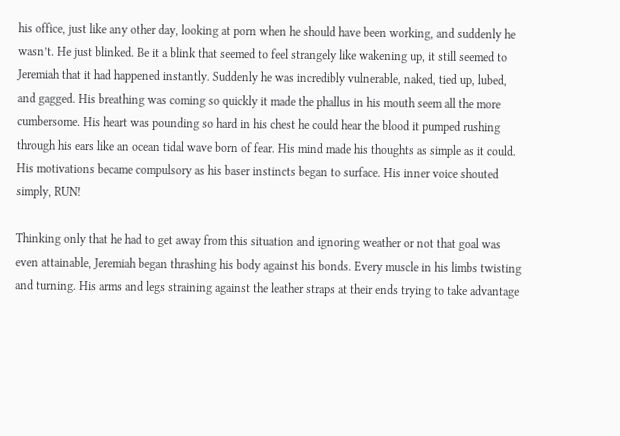his office, just like any other day, looking at porn when he should have been working, and suddenly he wasn’t. He just blinked. Be it a blink that seemed to feel strangely like wakening up, it still seemed to Jeremiah that it had happened instantly. Suddenly he was incredibly vulnerable, naked, tied up, lubed, and gagged. His breathing was coming so quickly it made the phallus in his mouth seem all the more cumbersome. His heart was pounding so hard in his chest he could hear the blood it pumped rushing through his ears like an ocean tidal wave born of fear. His mind made his thoughts as simple as it could. His motivations became compulsory as his baser instincts began to surface. His inner voice shouted simply, RUN!

Thinking only that he had to get away from this situation and ignoring weather or not that goal was even attainable, Jeremiah began thrashing his body against his bonds. Every muscle in his limbs twisting and turning. His arms and legs straining against the leather straps at their ends trying to take advantage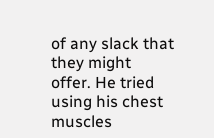of any slack that they might offer. He tried using his chest muscles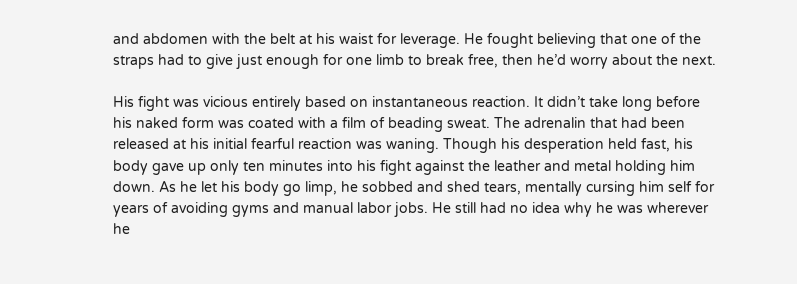and abdomen with the belt at his waist for leverage. He fought believing that one of the straps had to give just enough for one limb to break free, then he’d worry about the next.

His fight was vicious entirely based on instantaneous reaction. It didn’t take long before his naked form was coated with a film of beading sweat. The adrenalin that had been released at his initial fearful reaction was waning. Though his desperation held fast, his body gave up only ten minutes into his fight against the leather and metal holding him down. As he let his body go limp, he sobbed and shed tears, mentally cursing him self for years of avoiding gyms and manual labor jobs. He still had no idea why he was wherever he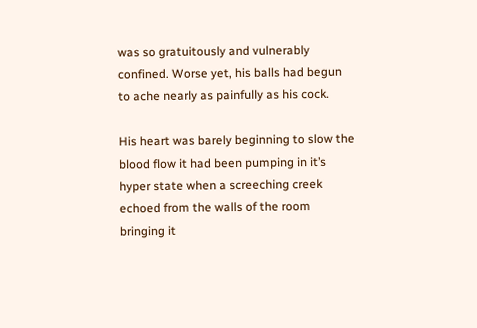was so gratuitously and vulnerably confined. Worse yet, his balls had begun to ache nearly as painfully as his cock.

His heart was barely beginning to slow the blood flow it had been pumping in it’s hyper state when a screeching creek echoed from the walls of the room bringing it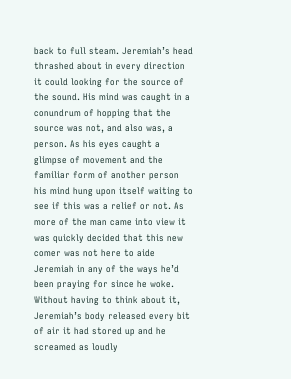back to full steam. Jeremiah’s head thrashed about in every direction it could looking for the source of the sound. His mind was caught in a conundrum of hopping that the source was not, and also was, a person. As his eyes caught a glimpse of movement and the familiar form of another person his mind hung upon itself waiting to see if this was a relief or not. As more of the man came into view it was quickly decided that this new comer was not here to aide Jeremiah in any of the ways he’d been praying for since he woke. Without having to think about it, Jeremiah’s body released every bit of air it had stored up and he screamed as loudly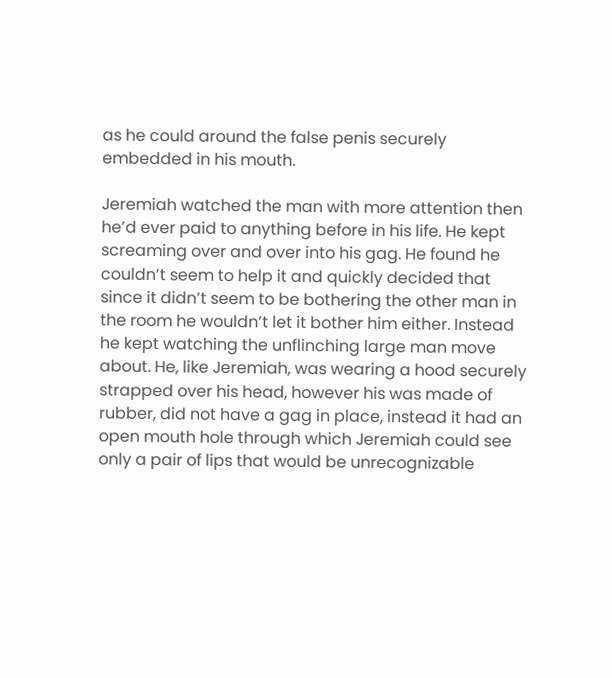as he could around the false penis securely embedded in his mouth.

Jeremiah watched the man with more attention then he’d ever paid to anything before in his life. He kept screaming over and over into his gag. He found he couldn’t seem to help it and quickly decided that since it didn’t seem to be bothering the other man in the room he wouldn’t let it bother him either. Instead he kept watching the unflinching large man move about. He, like Jeremiah, was wearing a hood securely strapped over his head, however his was made of rubber, did not have a gag in place, instead it had an open mouth hole through which Jeremiah could see only a pair of lips that would be unrecognizable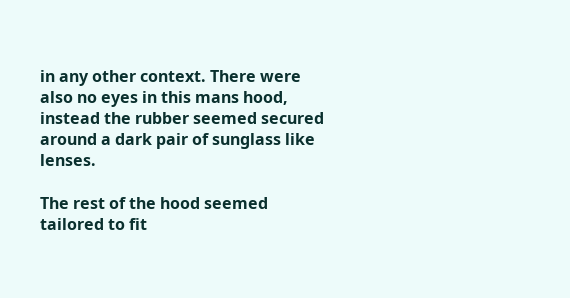in any other context. There were also no eyes in this mans hood, instead the rubber seemed secured around a dark pair of sunglass like lenses.

The rest of the hood seemed tailored to fit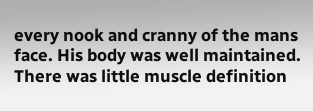every nook and cranny of the mans face. His body was well maintained. There was little muscle definition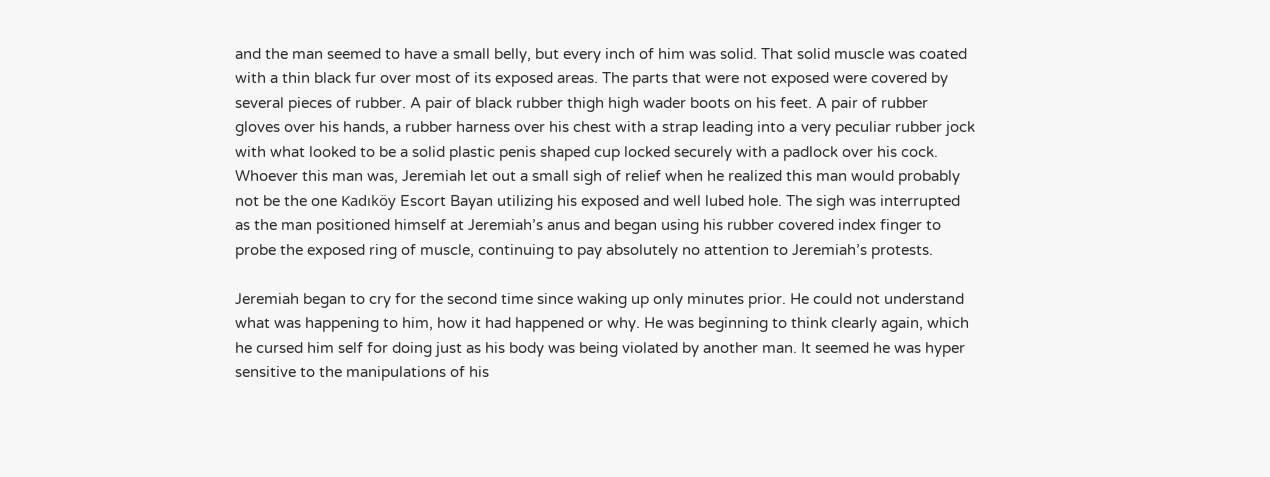and the man seemed to have a small belly, but every inch of him was solid. That solid muscle was coated with a thin black fur over most of its exposed areas. The parts that were not exposed were covered by several pieces of rubber. A pair of black rubber thigh high wader boots on his feet. A pair of rubber gloves over his hands, a rubber harness over his chest with a strap leading into a very peculiar rubber jock with what looked to be a solid plastic penis shaped cup locked securely with a padlock over his cock. Whoever this man was, Jeremiah let out a small sigh of relief when he realized this man would probably not be the one Kadıköy Escort Bayan utilizing his exposed and well lubed hole. The sigh was interrupted as the man positioned himself at Jeremiah’s anus and began using his rubber covered index finger to probe the exposed ring of muscle, continuing to pay absolutely no attention to Jeremiah’s protests.

Jeremiah began to cry for the second time since waking up only minutes prior. He could not understand what was happening to him, how it had happened or why. He was beginning to think clearly again, which he cursed him self for doing just as his body was being violated by another man. It seemed he was hyper sensitive to the manipulations of his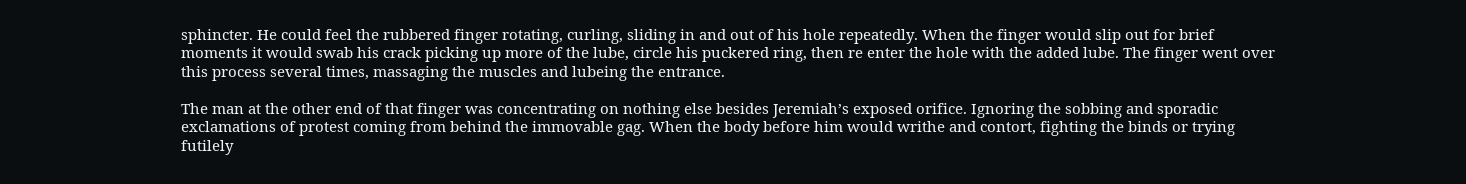sphincter. He could feel the rubbered finger rotating, curling, sliding in and out of his hole repeatedly. When the finger would slip out for brief moments it would swab his crack picking up more of the lube, circle his puckered ring, then re enter the hole with the added lube. The finger went over this process several times, massaging the muscles and lubeing the entrance.

The man at the other end of that finger was concentrating on nothing else besides Jeremiah’s exposed orifice. Ignoring the sobbing and sporadic exclamations of protest coming from behind the immovable gag. When the body before him would writhe and contort, fighting the binds or trying futilely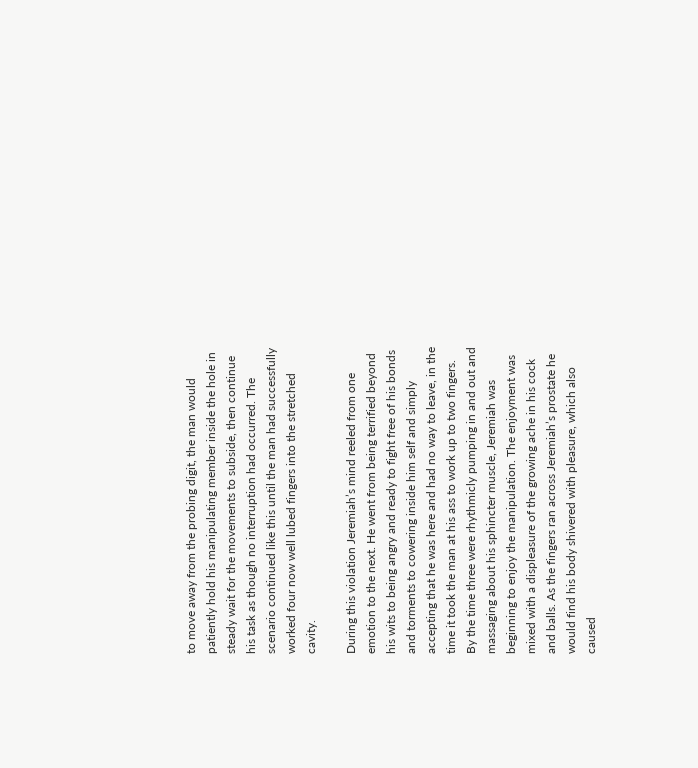to move away from the probing digit, the man would patiently hold his manipulating member inside the hole in steady wait for the movements to subside, then continue his task as though no interruption had occurred. The scenario continued like this until the man had successfully worked four now well lubed fingers into the stretched cavity.

During this violation Jeremiah’s mind reeled from one emotion to the next. He went from being terrified beyond his wits to being angry and ready to fight free of his bonds and torments to cowering inside him self and simply accepting that he was here and had no way to leave, in the time it took the man at his ass to work up to two fingers. By the time three were rhythmicly pumping in and out and massaging about his sphincter muscle, Jeremiah was beginning to enjoy the manipulation. The enjoyment was mixed with a displeasure of the growing ache in his cock and balls. As the fingers ran across Jeremiah’s prostate he would find his body shivered with pleasure, which also caused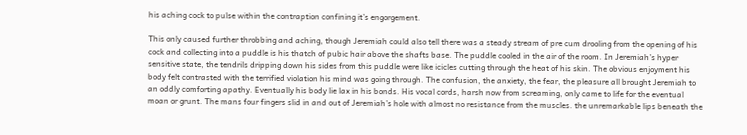his aching cock to pulse within the contraption confining it’s engorgement.

This only caused further throbbing and aching, though Jeremiah could also tell there was a steady stream of pre cum drooling from the opening of his cock and collecting into a puddle is his thatch of pubic hair above the shafts base. The puddle cooled in the air of the room. In Jeremiah’s hyper sensitive state, the tendrils dripping down his sides from this puddle were like icicles cutting through the heat of his skin. The obvious enjoyment his body felt contrasted with the terrified violation his mind was going through. The confusion, the anxiety, the fear, the pleasure all brought Jeremiah to an oddly comforting apathy. Eventually his body lie lax in his bonds. His vocal cords, harsh now from screaming, only came to life for the eventual moan or grunt. The mans four fingers slid in and out of Jeremiah’s hole with almost no resistance from the muscles. the unremarkable lips beneath the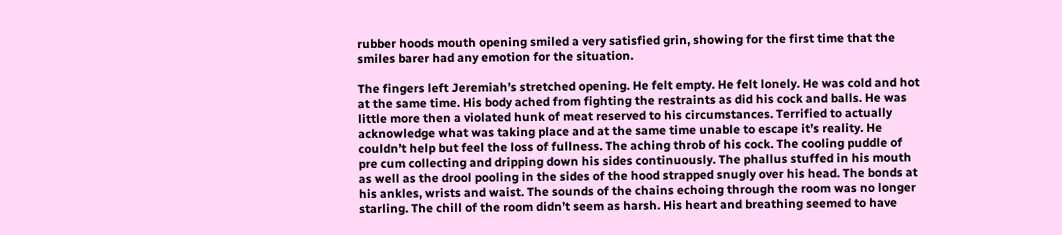rubber hoods mouth opening smiled a very satisfied grin, showing for the first time that the smiles barer had any emotion for the situation.

The fingers left Jeremiah’s stretched opening. He felt empty. He felt lonely. He was cold and hot at the same time. His body ached from fighting the restraints as did his cock and balls. He was little more then a violated hunk of meat reserved to his circumstances. Terrified to actually acknowledge what was taking place and at the same time unable to escape it’s reality. He couldn’t help but feel the loss of fullness. The aching throb of his cock. The cooling puddle of pre cum collecting and dripping down his sides continuously. The phallus stuffed in his mouth as well as the drool pooling in the sides of the hood strapped snugly over his head. The bonds at his ankles, wrists and waist. The sounds of the chains echoing through the room was no longer starling. The chill of the room didn’t seem as harsh. His heart and breathing seemed to have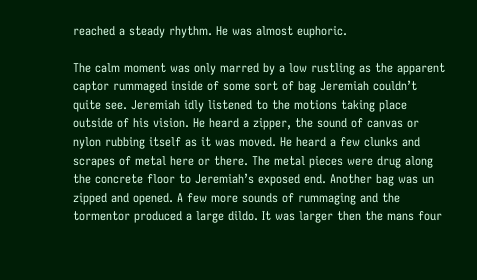reached a steady rhythm. He was almost euphoric.

The calm moment was only marred by a low rustling as the apparent captor rummaged inside of some sort of bag Jeremiah couldn’t quite see. Jeremiah idly listened to the motions taking place outside of his vision. He heard a zipper, the sound of canvas or nylon rubbing itself as it was moved. He heard a few clunks and scrapes of metal here or there. The metal pieces were drug along the concrete floor to Jeremiah’s exposed end. Another bag was un zipped and opened. A few more sounds of rummaging and the tormentor produced a large dildo. It was larger then the mans four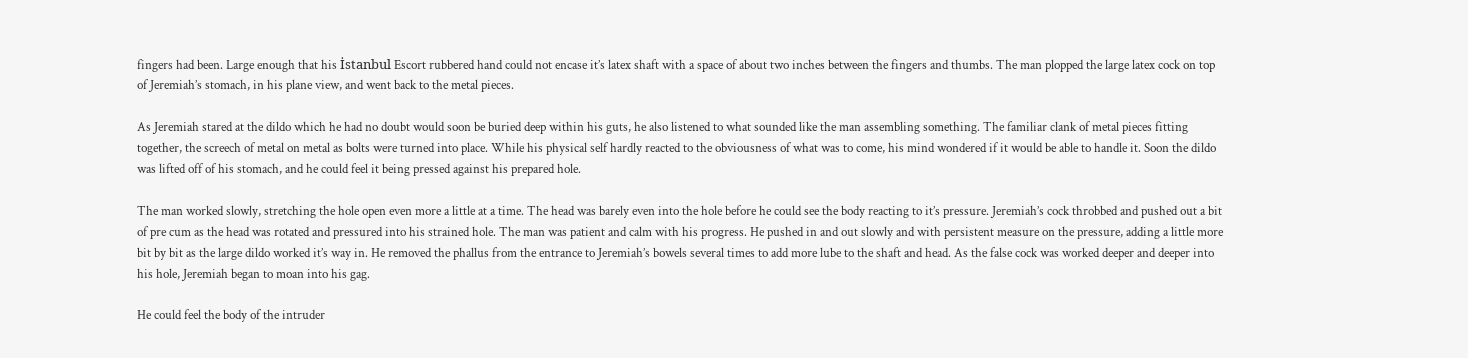fingers had been. Large enough that his İstanbul Escort rubbered hand could not encase it’s latex shaft with a space of about two inches between the fingers and thumbs. The man plopped the large latex cock on top of Jeremiah’s stomach, in his plane view, and went back to the metal pieces.

As Jeremiah stared at the dildo which he had no doubt would soon be buried deep within his guts, he also listened to what sounded like the man assembling something. The familiar clank of metal pieces fitting together, the screech of metal on metal as bolts were turned into place. While his physical self hardly reacted to the obviousness of what was to come, his mind wondered if it would be able to handle it. Soon the dildo was lifted off of his stomach, and he could feel it being pressed against his prepared hole.

The man worked slowly, stretching the hole open even more a little at a time. The head was barely even into the hole before he could see the body reacting to it’s pressure. Jeremiah’s cock throbbed and pushed out a bit of pre cum as the head was rotated and pressured into his strained hole. The man was patient and calm with his progress. He pushed in and out slowly and with persistent measure on the pressure, adding a little more bit by bit as the large dildo worked it’s way in. He removed the phallus from the entrance to Jeremiah’s bowels several times to add more lube to the shaft and head. As the false cock was worked deeper and deeper into his hole, Jeremiah began to moan into his gag.

He could feel the body of the intruder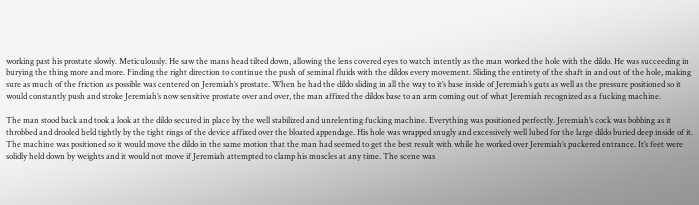working past his prostate slowly. Meticulously. He saw the mans head tilted down, allowing the lens covered eyes to watch intently as the man worked the hole with the dildo. He was succeeding in burying the thing more and more. Finding the right direction to continue the push of seminal fluids with the dildos every movement. Sliding the entirety of the shaft in and out of the hole, making sure as much of the friction as possible was centered on Jeremiah’s prostate. When he had the dildo sliding in all the way to it’s base inside of Jeremiah’s guts as well as the pressure positioned so it would constantly push and stroke Jeremiah’s now sensitive prostate over and over, the man affixed the dildos base to an arm coming out of what Jeremiah recognized as a fucking machine.

The man stood back and took a look at the dildo secured in place by the well stabilized and unrelenting fucking machine. Everything was positioned perfectly. Jeremiah’s cock was bobbing as it throbbed and drooled held tightly by the tight rings of the device affixed over the bloated appendage. His hole was wrapped snugly and excessively well lubed for the large dildo buried deep inside of it. The machine was positioned so it would move the dildo in the same motion that the man had seemed to get the best result with while he worked over Jeremiah’s puckered entrance. It’s feet were solidly held down by weights and it would not move if Jeremiah attempted to clamp his muscles at any time. The scene was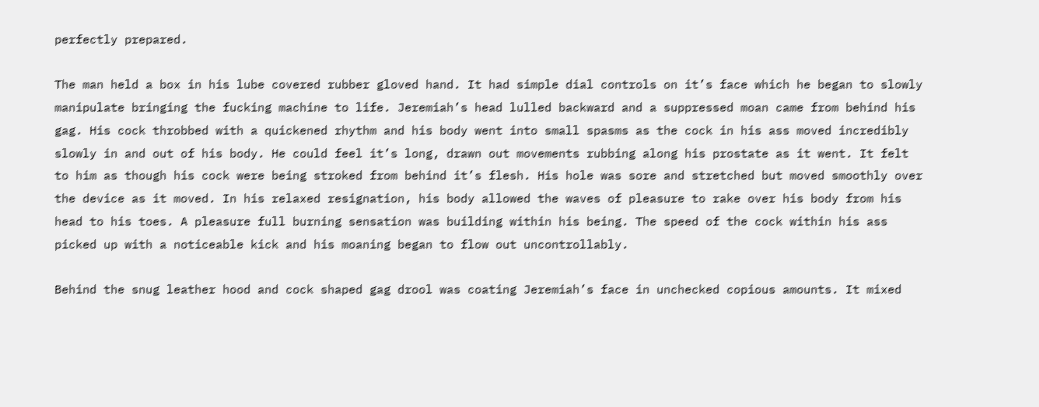perfectly prepared.

The man held a box in his lube covered rubber gloved hand. It had simple dial controls on it’s face which he began to slowly manipulate bringing the fucking machine to life. Jeremiah’s head lulled backward and a suppressed moan came from behind his gag. His cock throbbed with a quickened rhythm and his body went into small spasms as the cock in his ass moved incredibly slowly in and out of his body. He could feel it’s long, drawn out movements rubbing along his prostate as it went. It felt to him as though his cock were being stroked from behind it’s flesh. His hole was sore and stretched but moved smoothly over the device as it moved. In his relaxed resignation, his body allowed the waves of pleasure to rake over his body from his head to his toes. A pleasure full burning sensation was building within his being. The speed of the cock within his ass picked up with a noticeable kick and his moaning began to flow out uncontrollably.

Behind the snug leather hood and cock shaped gag drool was coating Jeremiah’s face in unchecked copious amounts. It mixed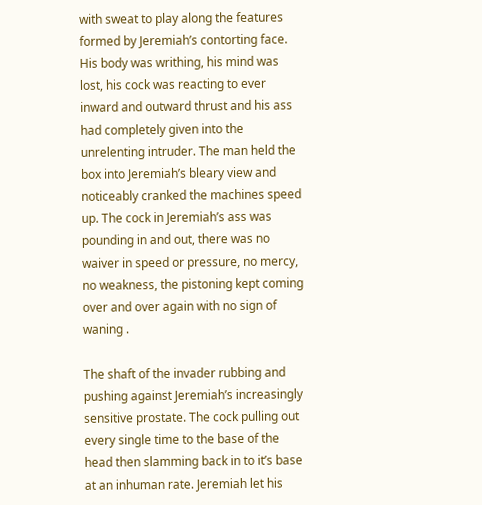with sweat to play along the features formed by Jeremiah’s contorting face. His body was writhing, his mind was lost, his cock was reacting to ever inward and outward thrust and his ass had completely given into the unrelenting intruder. The man held the box into Jeremiah’s bleary view and noticeably cranked the machines speed up. The cock in Jeremiah’s ass was pounding in and out, there was no waiver in speed or pressure, no mercy, no weakness, the pistoning kept coming over and over again with no sign of waning .

The shaft of the invader rubbing and pushing against Jeremiah’s increasingly sensitive prostate. The cock pulling out every single time to the base of the head then slamming back in to it’s base at an inhuman rate. Jeremiah let his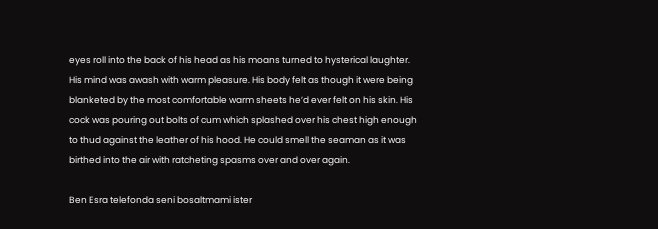eyes roll into the back of his head as his moans turned to hysterical laughter. His mind was awash with warm pleasure. His body felt as though it were being blanketed by the most comfortable warm sheets he’d ever felt on his skin. His cock was pouring out bolts of cum which splashed over his chest high enough to thud against the leather of his hood. He could smell the seaman as it was birthed into the air with ratcheting spasms over and over again.

Ben Esra telefonda seni bosaltmami ister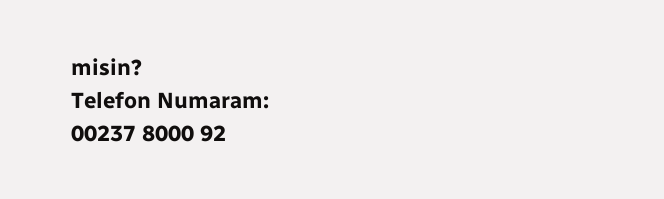misin?
Telefon Numaram: 00237 8000 92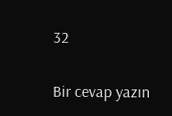32

Bir cevap yazın